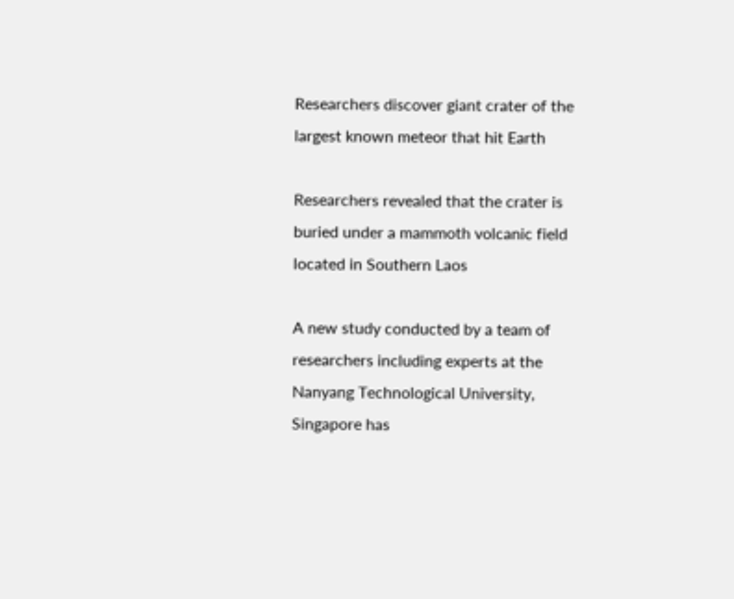Researchers discover giant crater of the largest known meteor that hit Earth

Researchers revealed that the crater is buried under a mammoth volcanic field located in Southern Laos

A new study conducted by a team of researchers including experts at the Nanyang Technological University, Singapore has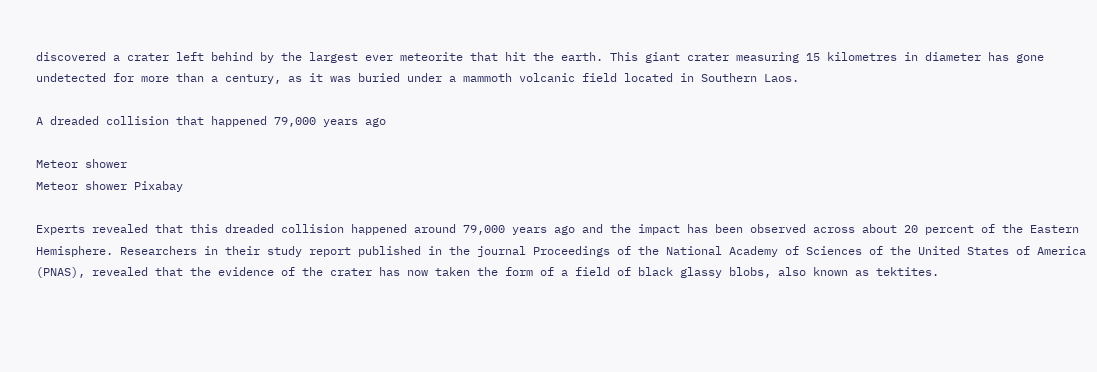discovered a crater left behind by the largest ever meteorite that hit the earth. This giant crater measuring 15 kilometres in diameter has gone undetected for more than a century, as it was buried under a mammoth volcanic field located in Southern Laos.

A dreaded collision that happened 79,000 years ago

Meteor shower
Meteor shower Pixabay

Experts revealed that this dreaded collision happened around 79,000 years ago and the impact has been observed across about 20 percent of the Eastern Hemisphere. Researchers in their study report published in the journal Proceedings of the National Academy of Sciences of the United States of America (PNAS), revealed that the evidence of the crater has now taken the form of a field of black glassy blobs, also known as tektites.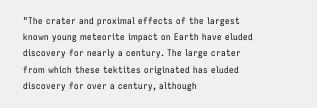"The crater and proximal effects of the largest known young meteorite impact on Earth have eluded discovery for nearly a century. The large crater from which these tektites originated has eluded discovery for over a century, although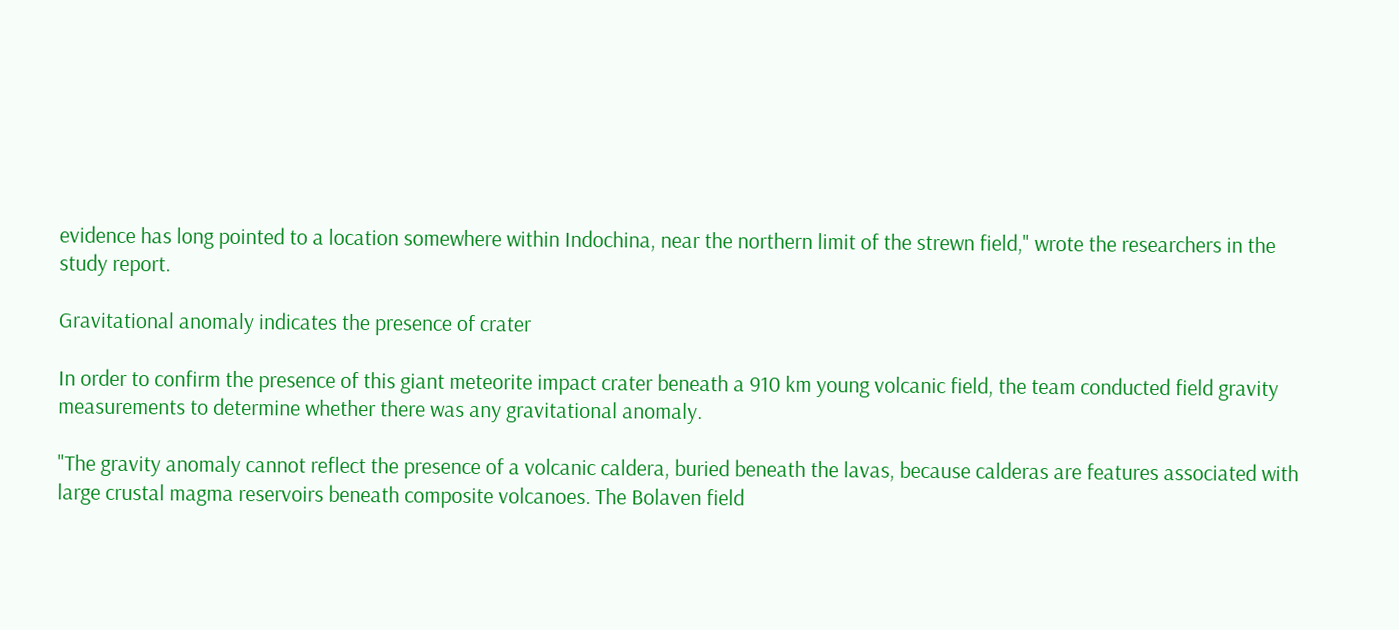evidence has long pointed to a location somewhere within Indochina, near the northern limit of the strewn field," wrote the researchers in the study report.

Gravitational anomaly indicates the presence of crater

In order to confirm the presence of this giant meteorite impact crater beneath a 910 km young volcanic field, the team conducted field gravity measurements to determine whether there was any gravitational anomaly.

"The gravity anomaly cannot reflect the presence of a volcanic caldera, buried beneath the lavas, because calderas are features associated with large crustal magma reservoirs beneath composite volcanoes. The Bolaven field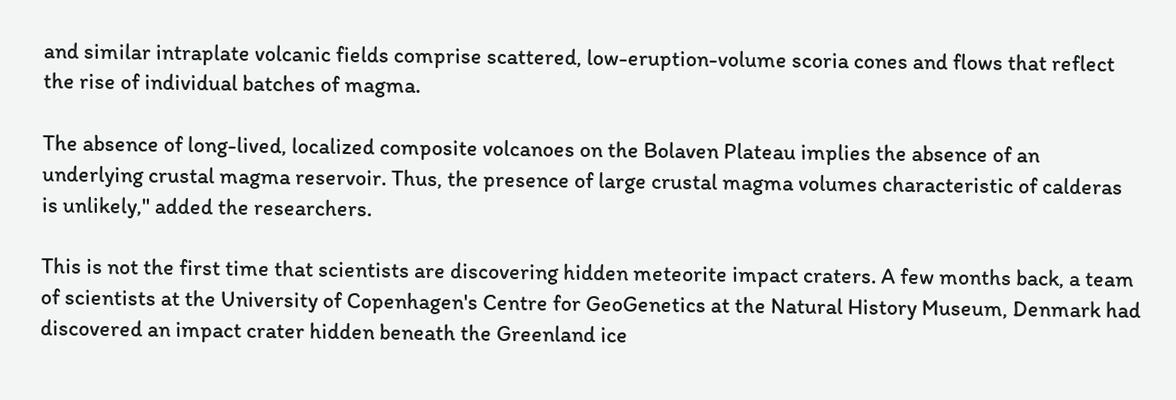and similar intraplate volcanic fields comprise scattered, low-eruption-volume scoria cones and flows that reflect the rise of individual batches of magma.

The absence of long-lived, localized composite volcanoes on the Bolaven Plateau implies the absence of an underlying crustal magma reservoir. Thus, the presence of large crustal magma volumes characteristic of calderas is unlikely," added the researchers.

This is not the first time that scientists are discovering hidden meteorite impact craters. A few months back, a team of scientists at the University of Copenhagen's Centre for GeoGenetics at the Natural History Museum, Denmark had discovered an impact crater hidden beneath the Greenland ice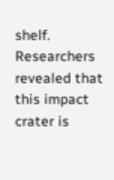shelf. Researchers revealed that this impact crater is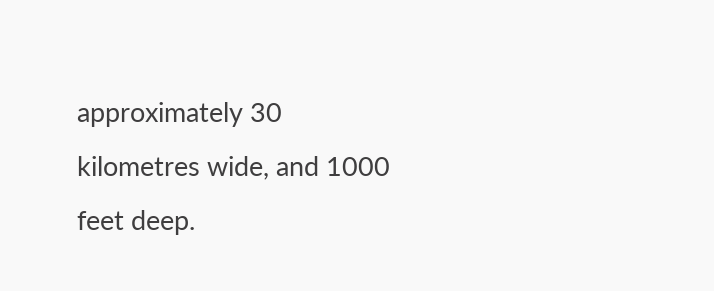approximately 30 kilometres wide, and 1000 feet deep.